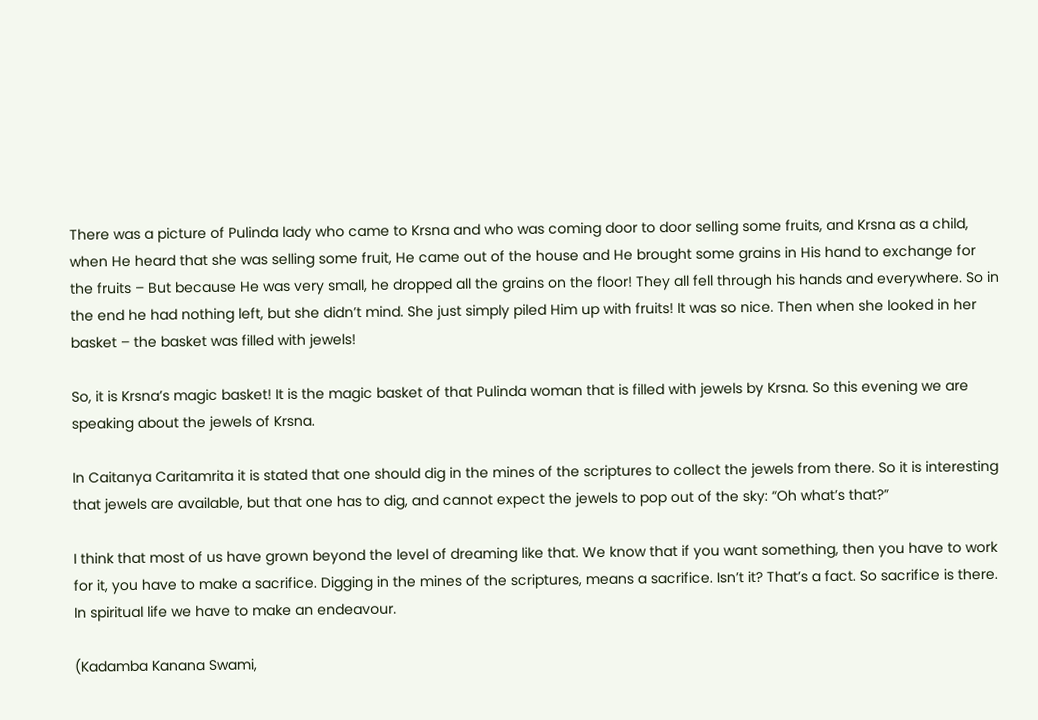There was a picture of Pulinda lady who came to Krsna and who was coming door to door selling some fruits, and Krsna as a child, when He heard that she was selling some fruit, He came out of the house and He brought some grains in His hand to exchange for the fruits – But because He was very small, he dropped all the grains on the floor! They all fell through his hands and everywhere. So in the end he had nothing left, but she didn’t mind. She just simply piled Him up with fruits! It was so nice. Then when she looked in her basket – the basket was filled with jewels!

So, it is Krsna’s magic basket! It is the magic basket of that Pulinda woman that is filled with jewels by Krsna. So this evening we are speaking about the jewels of Krsna.

In Caitanya Caritamrita it is stated that one should dig in the mines of the scriptures to collect the jewels from there. So it is interesting that jewels are available, but that one has to dig, and cannot expect the jewels to pop out of the sky: “Oh what’s that?”

I think that most of us have grown beyond the level of dreaming like that. We know that if you want something, then you have to work for it, you have to make a sacrifice. Digging in the mines of the scriptures, means a sacrifice. Isn’t it? That’s a fact. So sacrifice is there. In spiritual life we have to make an endeavour.

(Kadamba Kanana Swami,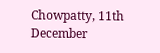Chowpatty, 11th December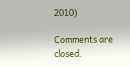2010)

Comments are closed.